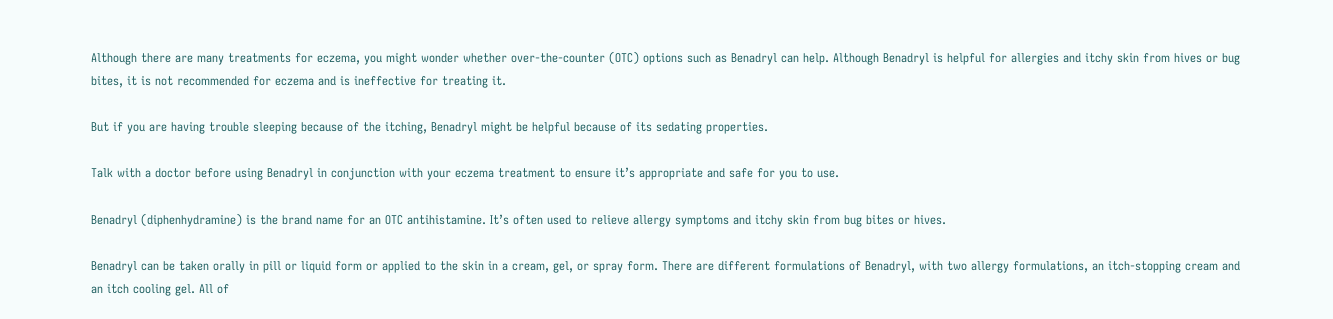Although there are many treatments for eczema, you might wonder whether over-the-counter (OTC) options such as Benadryl can help. Although Benadryl is helpful for allergies and itchy skin from hives or bug bites, it is not recommended for eczema and is ineffective for treating it.

But if you are having trouble sleeping because of the itching, Benadryl might be helpful because of its sedating properties.

Talk with a doctor before using Benadryl in conjunction with your eczema treatment to ensure it’s appropriate and safe for you to use.

Benadryl (diphenhydramine) is the brand name for an OTC antihistamine. It’s often used to relieve allergy symptoms and itchy skin from bug bites or hives.

Benadryl can be taken orally in pill or liquid form or applied to the skin in a cream, gel, or spray form. There are different formulations of Benadryl, with two allergy formulations, an itch-stopping cream and an itch cooling gel. All of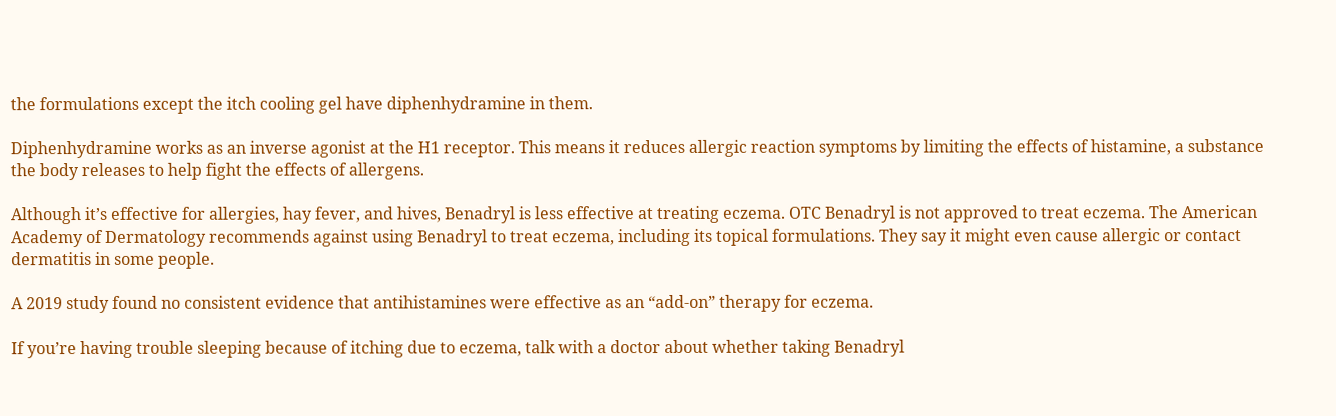the formulations except the itch cooling gel have diphenhydramine in them.

Diphenhydramine works as an inverse agonist at the H1 receptor. This means it reduces allergic reaction symptoms by limiting the effects of histamine, a substance the body releases to help fight the effects of allergens.

Although it’s effective for allergies, hay fever, and hives, Benadryl is less effective at treating eczema. OTC Benadryl is not approved to treat eczema. The American Academy of Dermatology recommends against using Benadryl to treat eczema, including its topical formulations. They say it might even cause allergic or contact dermatitis in some people.

A 2019 study found no consistent evidence that antihistamines were effective as an “add-on” therapy for eczema.

If you’re having trouble sleeping because of itching due to eczema, talk with a doctor about whether taking Benadryl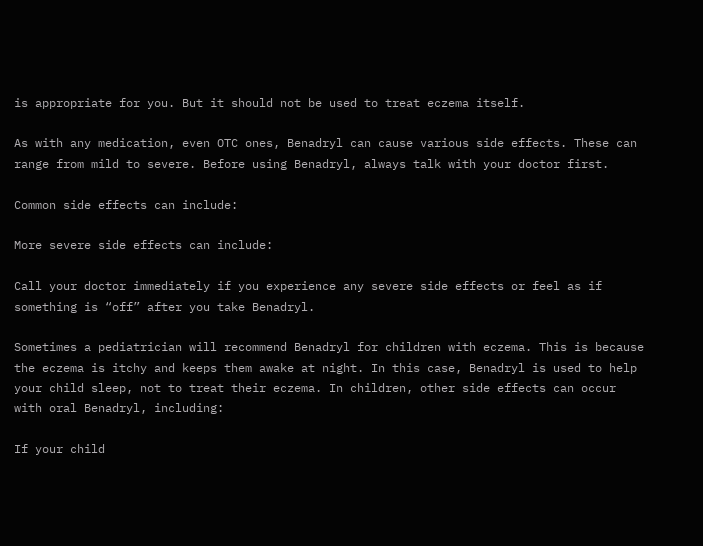is appropriate for you. But it should not be used to treat eczema itself.

As with any medication, even OTC ones, Benadryl can cause various side effects. These can range from mild to severe. Before using Benadryl, always talk with your doctor first.

Common side effects can include:

More severe side effects can include:

Call your doctor immediately if you experience any severe side effects or feel as if something is “off” after you take Benadryl.

Sometimes a pediatrician will recommend Benadryl for children with eczema. This is because the eczema is itchy and keeps them awake at night. In this case, Benadryl is used to help your child sleep, not to treat their eczema. In children, other side effects can occur with oral Benadryl, including:

If your child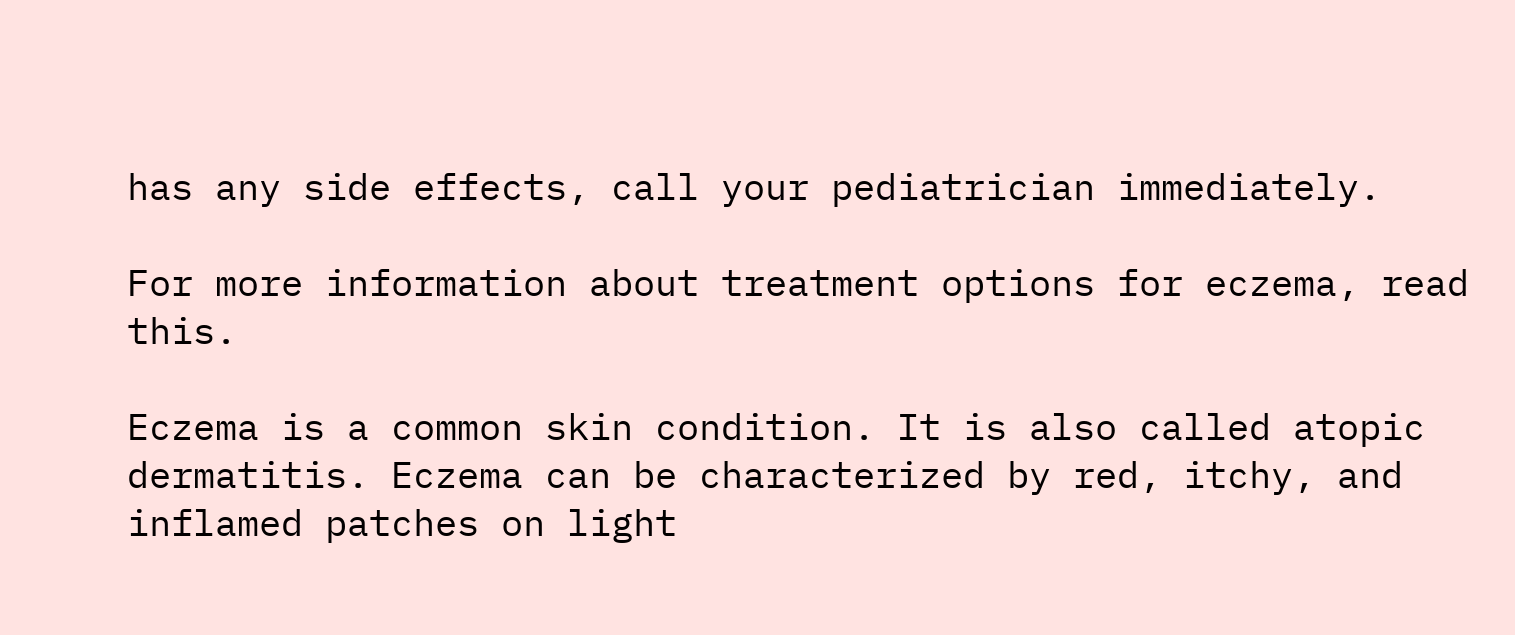has any side effects, call your pediatrician immediately.

For more information about treatment options for eczema, read this.

Eczema is a common skin condition. It is also called atopic dermatitis. Eczema can be characterized by red, itchy, and inflamed patches on light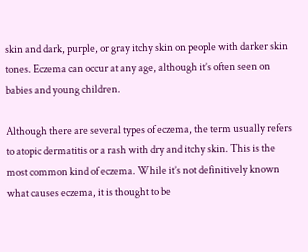skin and dark, purple, or gray itchy skin on people with darker skin tones. Eczema can occur at any age, although it’s often seen on babies and young children.

Although there are several types of eczema, the term usually refers to atopic dermatitis or a rash with dry and itchy skin. This is the most common kind of eczema. While it’s not definitively known what causes eczema, it is thought to be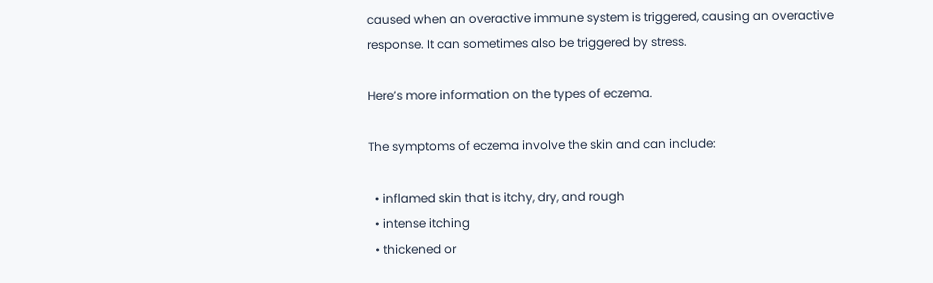caused when an overactive immune system is triggered, causing an overactive response. It can sometimes also be triggered by stress.

Here’s more information on the types of eczema.

The symptoms of eczema involve the skin and can include:

  • inflamed skin that is itchy, dry, and rough
  • intense itching
  • thickened or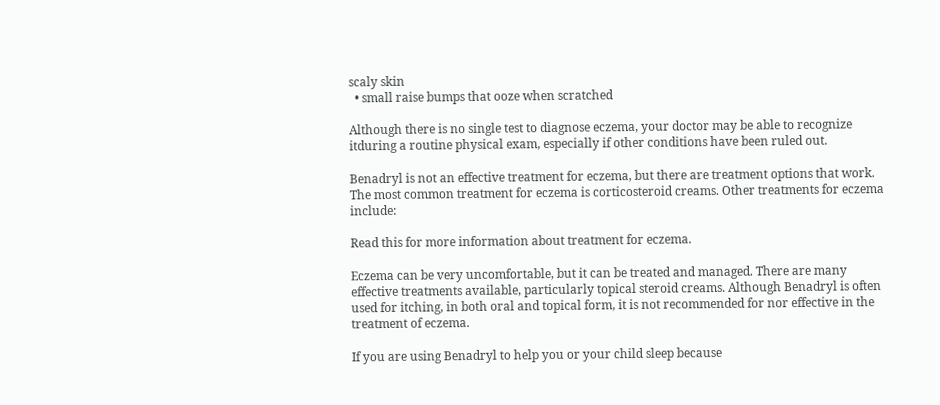scaly skin
  • small raise bumps that ooze when scratched

Although there is no single test to diagnose eczema, your doctor may be able to recognize itduring a routine physical exam, especially if other conditions have been ruled out.

Benadryl is not an effective treatment for eczema, but there are treatment options that work. The most common treatment for eczema is corticosteroid creams. Other treatments for eczema include:

Read this for more information about treatment for eczema.

Eczema can be very uncomfortable, but it can be treated and managed. There are many effective treatments available, particularly topical steroid creams. Although Benadryl is often used for itching, in both oral and topical form, it is not recommended for nor effective in the treatment of eczema.

If you are using Benadryl to help you or your child sleep because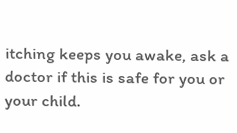itching keeps you awake, ask a doctor if this is safe for you or your child.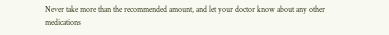Never take more than the recommended amount, and let your doctor know about any other medications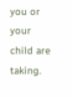you or your child are taking.